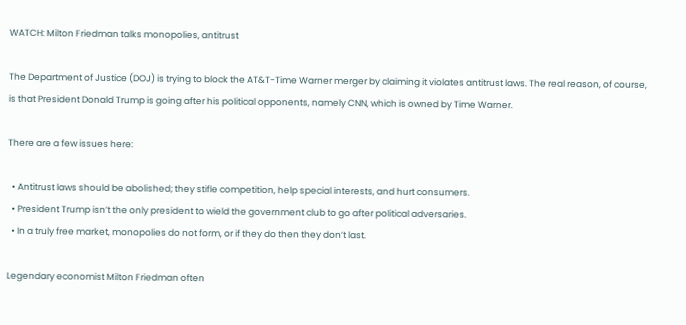WATCH: Milton Friedman talks monopolies, antitrust

The Department of Justice (DOJ) is trying to block the AT&T-Time Warner merger by claiming it violates antitrust laws. The real reason, of course, is that President Donald Trump is going after his political opponents, namely CNN, which is owned by Time Warner.

There are a few issues here:

  • Antitrust laws should be abolished; they stifle competition, help special interests, and hurt consumers.
  • President Trump isn’t the only president to wield the government club to go after political adversaries.
  • In a truly free market, monopolies do not form, or if they do then they don’t last.

Legendary economist Milton Friedman often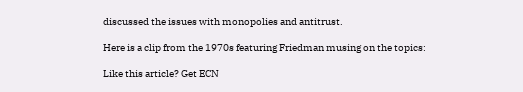discussed the issues with monopolies and antitrust.

Here is a clip from the 1970s featuring Friedman musing on the topics:

Like this article? Get ECN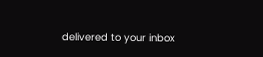delivered to your inbox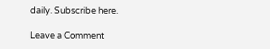daily. Subscribe here.

Leave a Comment